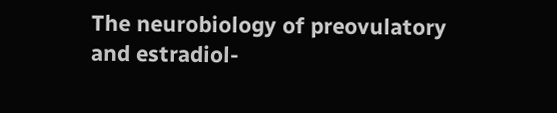The neurobiology of preovulatory and estradiol-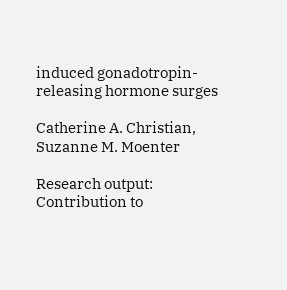induced gonadotropin- releasing hormone surges

Catherine A. Christian, Suzanne M. Moenter

Research output: Contribution to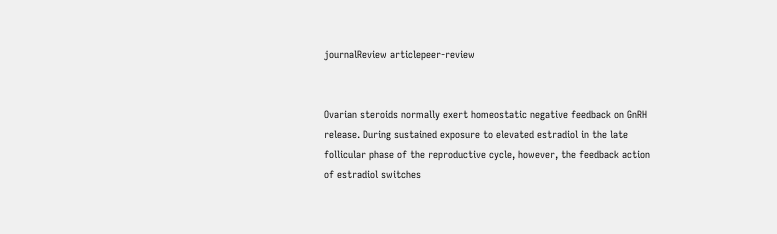journalReview articlepeer-review


Ovarian steroids normally exert homeostatic negative feedback on GnRH release. During sustained exposure to elevated estradiol in the late follicular phase of the reproductive cycle, however, the feedback action of estradiol switches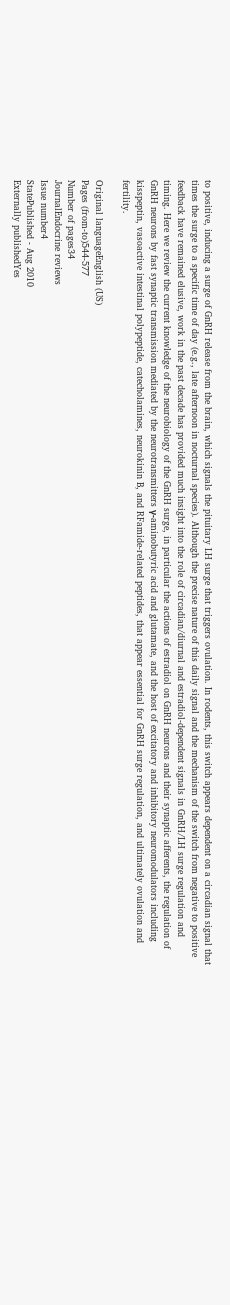to positive, inducing a surge of GnRH release from the brain, which signals the pituitary LH surge that triggers ovulation. In rodents, this switch appears dependent on a circadian signal that times the surge to a specific time of day (e.g., late afternoon in nocturnal species). Although the precise nature of this daily signal and the mechanism of the switch from negative to positive feedback have remained elusive, work in the past decade has provided much insight into the role of circadian/diurnal and estradiol-dependent signals in GnRH/LH surge regulation and timing. Here we review the current knowledge of the neurobiology of the GnRH surge, in particular the actions of estradiol on GnRH neurons and their synaptic afferents, the regulation of GnRH neurons by fast synaptic transmission mediated by the neurotransmitters γ-aminobutyric acid and glutamate, and the host of excitatory and inhibitory neuromodulators including kisspeptin, vasoactive intestinal polypeptide, catecholamines, neurokinin B, and RFamide-related peptides, that appear essential for GnRH surge regulation, and ultimately ovulation and fertility.

Original languageEnglish (US)
Pages (from-to)544-577
Number of pages34
JournalEndocrine reviews
Issue number4
StatePublished - Aug 2010
Externally publishedYes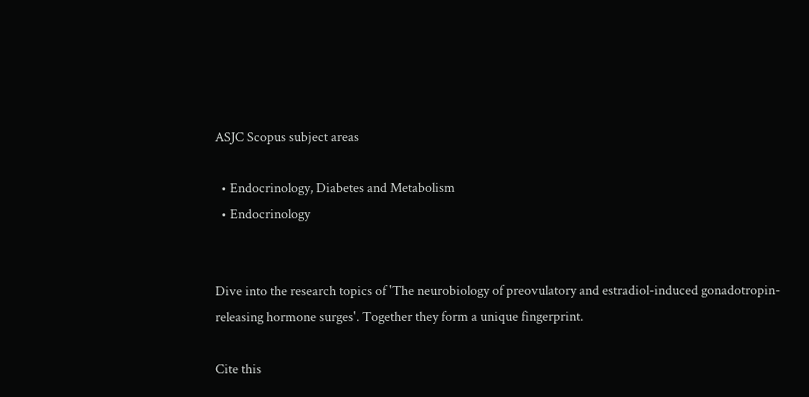ASJC Scopus subject areas

  • Endocrinology, Diabetes and Metabolism
  • Endocrinology


Dive into the research topics of 'The neurobiology of preovulatory and estradiol-induced gonadotropin- releasing hormone surges'. Together they form a unique fingerprint.

Cite this